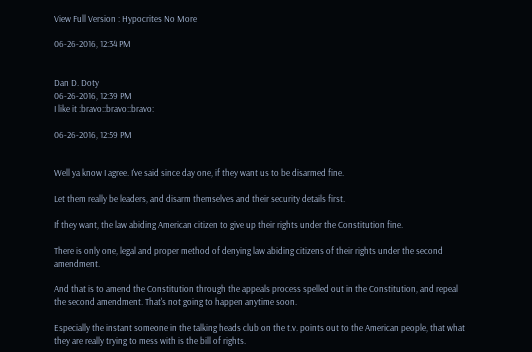View Full Version : Hypocrites No More

06-26-2016, 12:34 PM


Dan D. Doty
06-26-2016, 12:39 PM
I like it :bravo::bravo::bravo:

06-26-2016, 12:59 PM


Well ya know I agree. I've said since day one, if they want us to be disarmed fine.

Let them really be leaders, and disarm themselves and their security details first.

If they want, the law abiding American citizen to give up their rights under the Constitution fine.

There is only one, legal and proper method of denying law abiding citizens of their rights under the second amendment.

And that is to amend the Constitution through the appeals process spelled out in the Constitution, and repeal the second amendment. That's not going to happen anytime soon.

Especially the instant someone in the talking heads club on the t.v. points out to the American people, that what they are really trying to mess with is the bill of rights.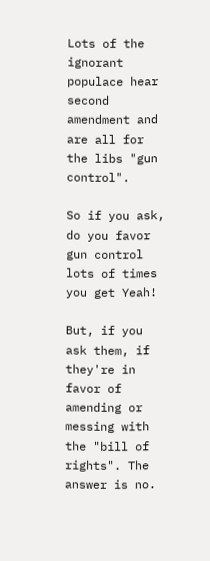Lots of the ignorant populace hear second amendment and are all for the libs "gun control".

So if you ask, do you favor gun control lots of times you get Yeah!

But, if you ask them, if they're in favor of amending or messing with the "bill of rights". The answer is no.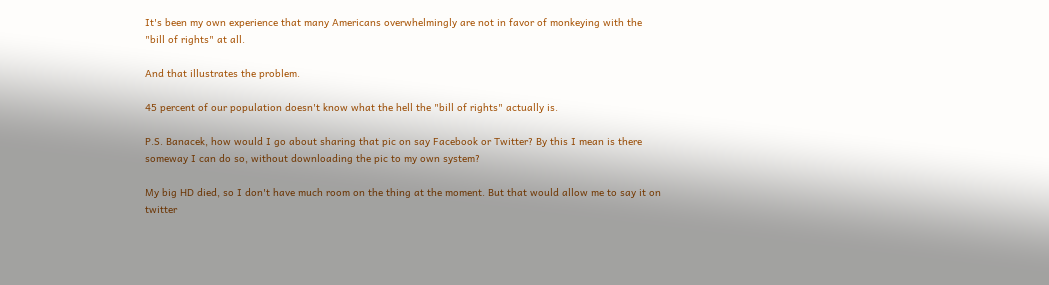It's been my own experience that many Americans overwhelmingly are not in favor of monkeying with the "bill of rights" at all.

And that illustrates the problem.

45 percent of our population doesn't know what the hell the "bill of rights" actually is.

P.S. Banacek, how would I go about sharing that pic on say Facebook or Twitter? By this I mean is there someway I can do so, without downloading the pic to my own system?

My big HD died, so I don't have much room on the thing at the moment. But that would allow me to say it on twitter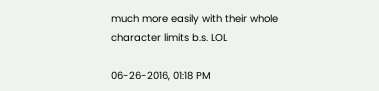much more easily with their whole character limits b.s. LOL

06-26-2016, 01:18 PM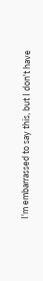I'm embarrassed to say this, but I don't have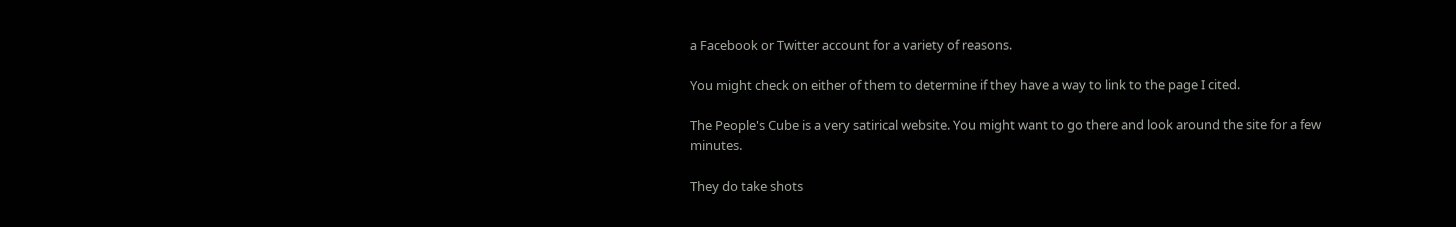a Facebook or Twitter account for a variety of reasons.

You might check on either of them to determine if they have a way to link to the page I cited.

The People's Cube is a very satirical website. You might want to go there and look around the site for a few minutes.

They do take shots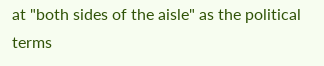at "both sides of the aisle" as the political terms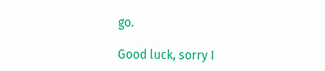go.

Good luck, sorry I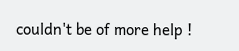couldn't be of more help !